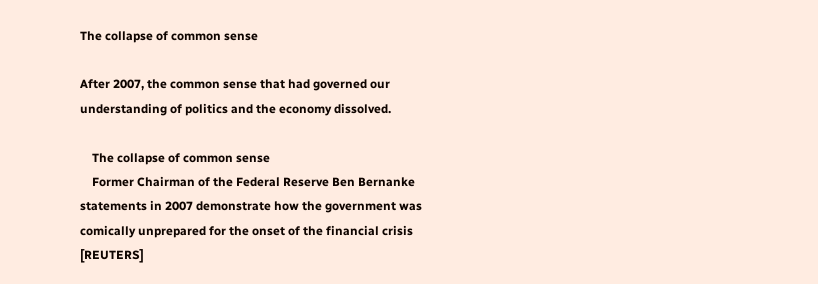The collapse of common sense

After 2007, the common sense that had governed our understanding of politics and the economy dissolved.

    The collapse of common sense
    Former Chairman of the Federal Reserve Ben Bernanke statements in 2007 demonstrate how the government was comically unprepared for the onset of the financial crisis [REUTERS]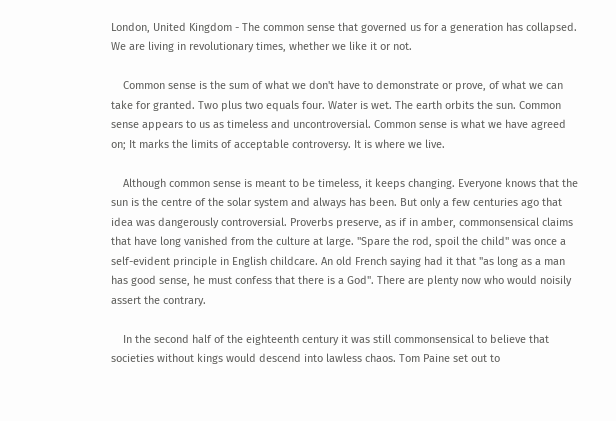London, United Kingdom - The common sense that governed us for a generation has collapsed. We are living in revolutionary times, whether we like it or not.

    Common sense is the sum of what we don't have to demonstrate or prove, of what we can take for granted. Two plus two equals four. Water is wet. The earth orbits the sun. Common sense appears to us as timeless and uncontroversial. Common sense is what we have agreed on; It marks the limits of acceptable controversy. It is where we live.

    Although common sense is meant to be timeless, it keeps changing. Everyone knows that the sun is the centre of the solar system and always has been. But only a few centuries ago that idea was dangerously controversial. Proverbs preserve, as if in amber, commonsensical claims that have long vanished from the culture at large. "Spare the rod, spoil the child" was once a self-evident principle in English childcare. An old French saying had it that "as long as a man has good sense, he must confess that there is a God". There are plenty now who would noisily assert the contrary.

    In the second half of the eighteenth century it was still commonsensical to believe that societies without kings would descend into lawless chaos. Tom Paine set out to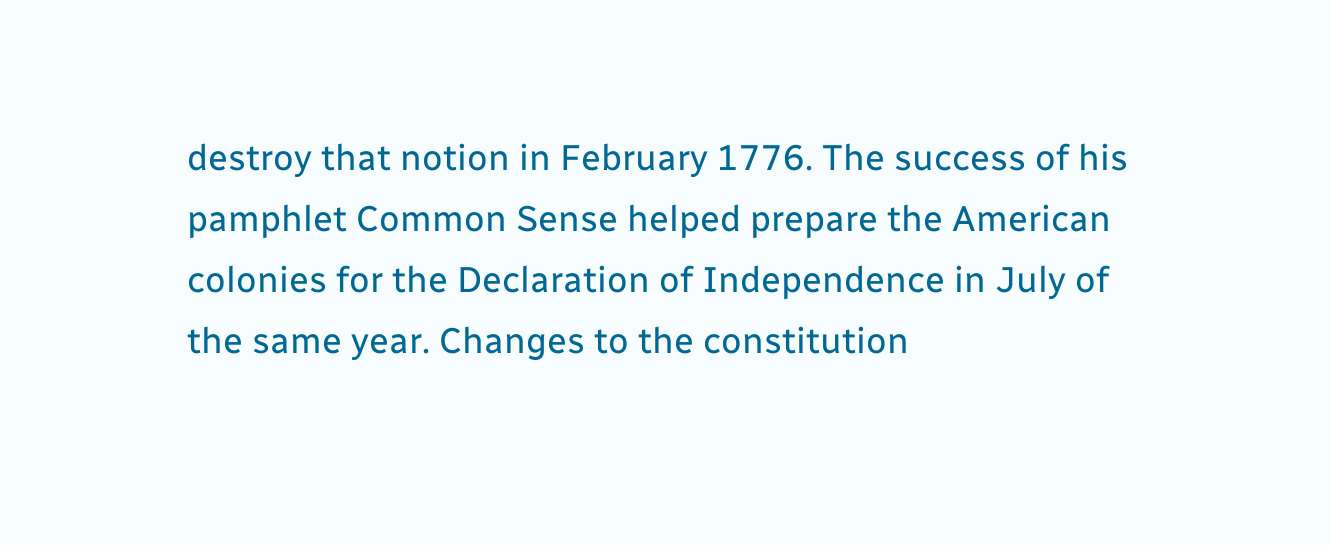destroy that notion in February 1776. The success of his pamphlet Common Sense helped prepare the American colonies for the Declaration of Independence in July of the same year. Changes to the constitution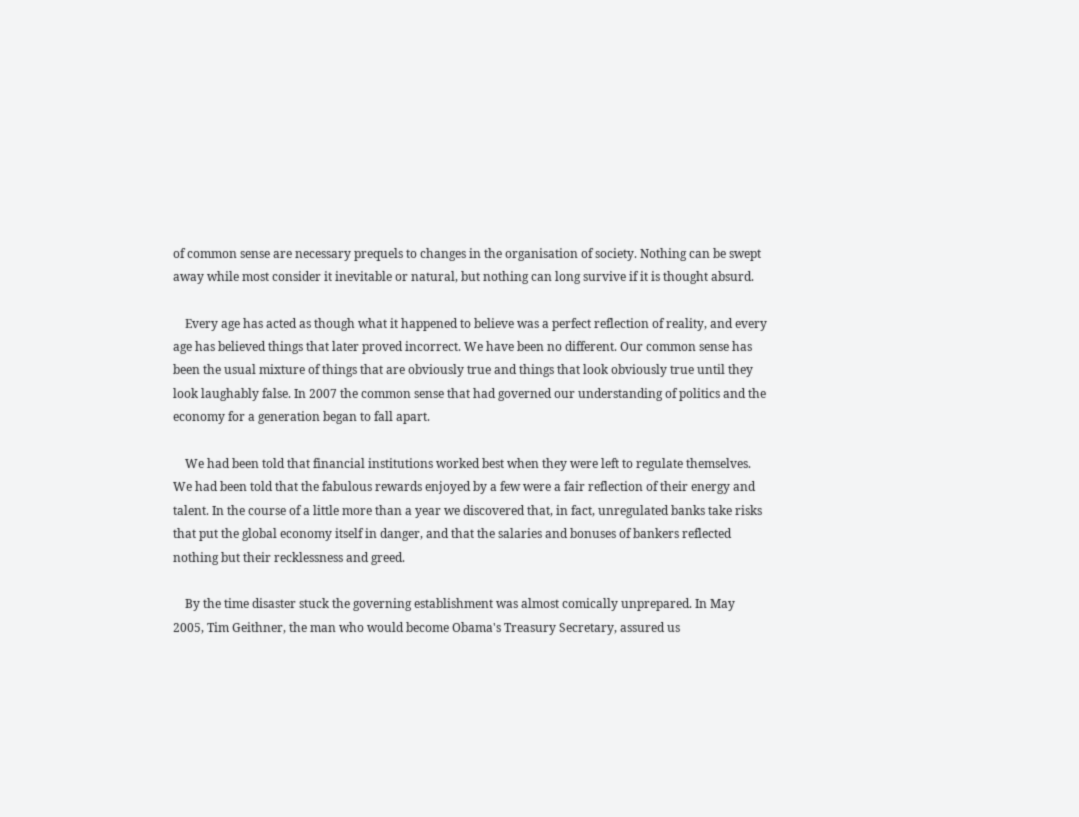of common sense are necessary prequels to changes in the organisation of society. Nothing can be swept away while most consider it inevitable or natural, but nothing can long survive if it is thought absurd.

    Every age has acted as though what it happened to believe was a perfect reflection of reality, and every age has believed things that later proved incorrect. We have been no different. Our common sense has been the usual mixture of things that are obviously true and things that look obviously true until they look laughably false. In 2007 the common sense that had governed our understanding of politics and the economy for a generation began to fall apart.

    We had been told that financial institutions worked best when they were left to regulate themselves. We had been told that the fabulous rewards enjoyed by a few were a fair reflection of their energy and talent. In the course of a little more than a year we discovered that, in fact, unregulated banks take risks that put the global economy itself in danger, and that the salaries and bonuses of bankers reflected nothing but their recklessness and greed.

    By the time disaster stuck the governing establishment was almost comically unprepared. In May 2005, Tim Geithner, the man who would become Obama's Treasury Secretary, assured us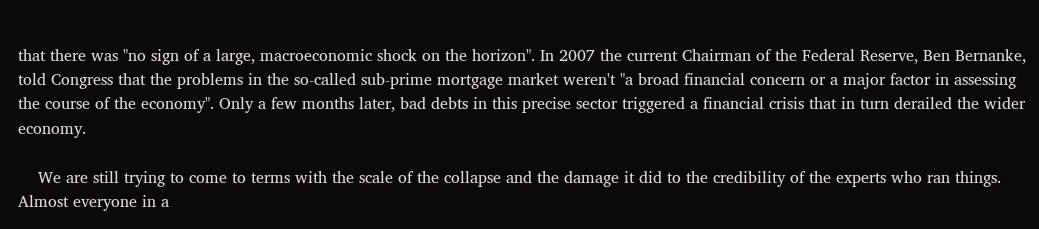that there was "no sign of a large, macroeconomic shock on the horizon". In 2007 the current Chairman of the Federal Reserve, Ben Bernanke, told Congress that the problems in the so-called sub-prime mortgage market weren't "a broad financial concern or a major factor in assessing the course of the economy". Only a few months later, bad debts in this precise sector triggered a financial crisis that in turn derailed the wider economy.

    We are still trying to come to terms with the scale of the collapse and the damage it did to the credibility of the experts who ran things. Almost everyone in a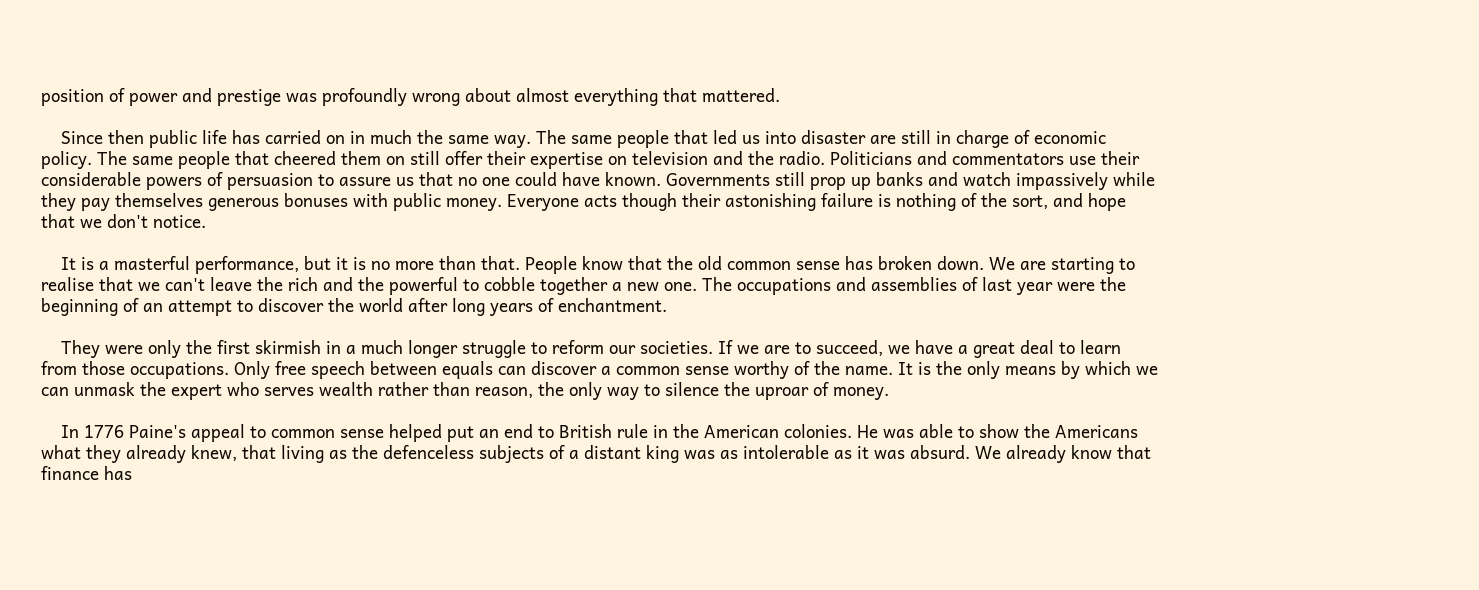position of power and prestige was profoundly wrong about almost everything that mattered.

    Since then public life has carried on in much the same way. The same people that led us into disaster are still in charge of economic policy. The same people that cheered them on still offer their expertise on television and the radio. Politicians and commentators use their considerable powers of persuasion to assure us that no one could have known. Governments still prop up banks and watch impassively while they pay themselves generous bonuses with public money. Everyone acts though their astonishing failure is nothing of the sort, and hope that we don't notice.

    It is a masterful performance, but it is no more than that. People know that the old common sense has broken down. We are starting to realise that we can't leave the rich and the powerful to cobble together a new one. The occupations and assemblies of last year were the beginning of an attempt to discover the world after long years of enchantment.

    They were only the first skirmish in a much longer struggle to reform our societies. If we are to succeed, we have a great deal to learn from those occupations. Only free speech between equals can discover a common sense worthy of the name. It is the only means by which we can unmask the expert who serves wealth rather than reason, the only way to silence the uproar of money.

    In 1776 Paine's appeal to common sense helped put an end to British rule in the American colonies. He was able to show the Americans what they already knew, that living as the defenceless subjects of a distant king was as intolerable as it was absurd. We already know that finance has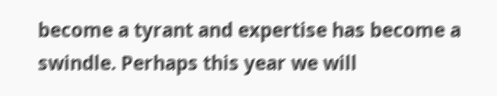become a tyrant and expertise has become a swindle. Perhaps this year we will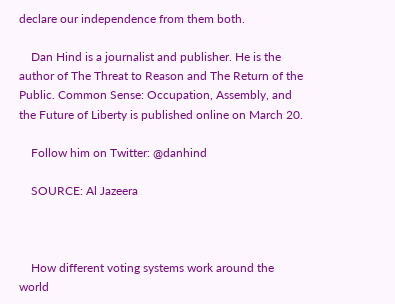declare our independence from them both.

    Dan Hind is a journalist and publisher. He is the author of The Threat to Reason and The Return of the Public. Common Sense: Occupation, Assembly, and the Future of Liberty is published online on March 20.

    Follow him on Twitter: @danhind

    SOURCE: Al Jazeera



    How different voting systems work around the world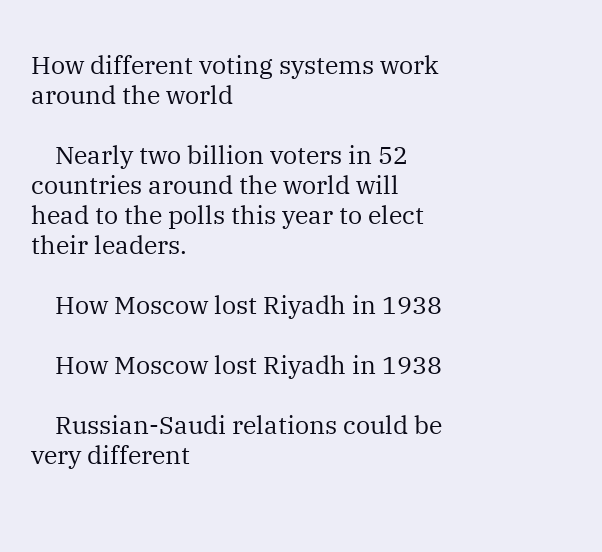How different voting systems work around the world

    Nearly two billion voters in 52 countries around the world will head to the polls this year to elect their leaders.

    How Moscow lost Riyadh in 1938

    How Moscow lost Riyadh in 1938

    Russian-Saudi relations could be very different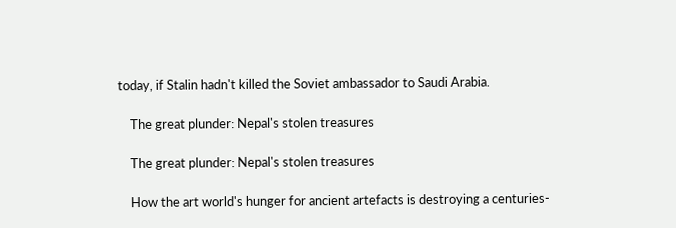today, if Stalin hadn't killed the Soviet ambassador to Saudi Arabia.

    The great plunder: Nepal's stolen treasures

    The great plunder: Nepal's stolen treasures

    How the art world's hunger for ancient artefacts is destroying a centuries-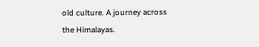old culture. A journey across the Himalayas.